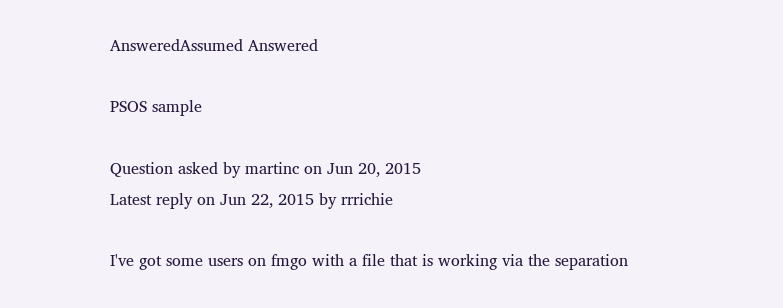AnsweredAssumed Answered

PSOS sample

Question asked by martinc on Jun 20, 2015
Latest reply on Jun 22, 2015 by rrrichie

I've got some users on fmgo with a file that is working via the separation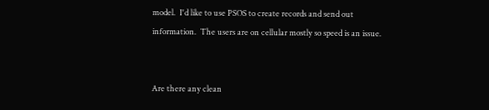model.  I'd like to use PSOS to create records and send out information.  The users are on cellular mostly so speed is an issue.


Are there any clean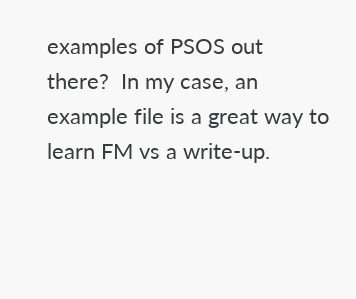examples of PSOS out there?  In my case, an example file is a great way to learn FM vs a write-up.